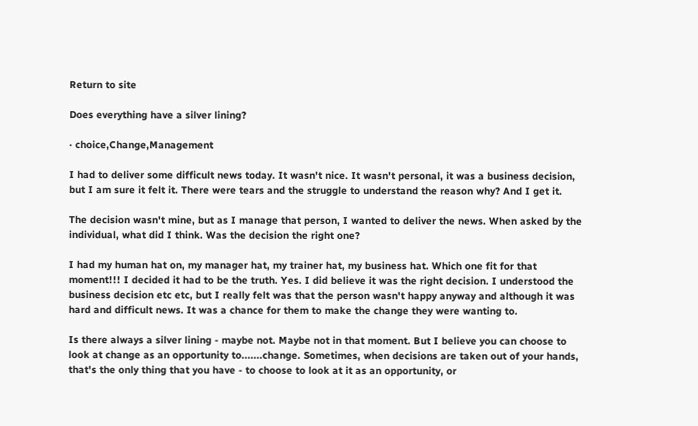Return to site

Does everything have a silver lining?

· choice,Change,Management

I had to deliver some difficult news today. It wasn't nice. It wasn't personal, it was a business decision, but I am sure it felt it. There were tears and the struggle to understand the reason why? And I get it.

The decision wasn't mine, but as I manage that person, I wanted to deliver the news. When asked by the individual, what did I think. Was the decision the right one?

I had my human hat on, my manager hat, my trainer hat, my business hat. Which one fit for that moment!!! I decided it had to be the truth. Yes. I did believe it was the right decision. I understood the business decision etc etc, but I really felt was that the person wasn't happy anyway and although it was hard and difficult news. It was a chance for them to make the change they were wanting to.

Is there always a silver lining - maybe not. Maybe not in that moment. But I believe you can choose to look at change as an opportunity to.......change. Sometimes, when decisions are taken out of your hands, that's the only thing that you have - to choose to look at it as an opportunity, or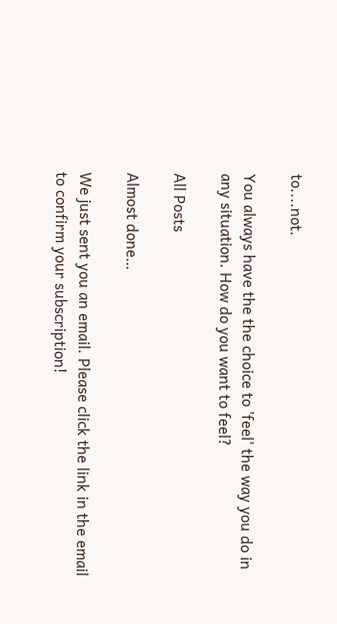to....not.

You always have the the choice to 'feel' the way you do in any situation. How do you want to feel?

All Posts

Almost done…

We just sent you an email. Please click the link in the email to confirm your subscription!